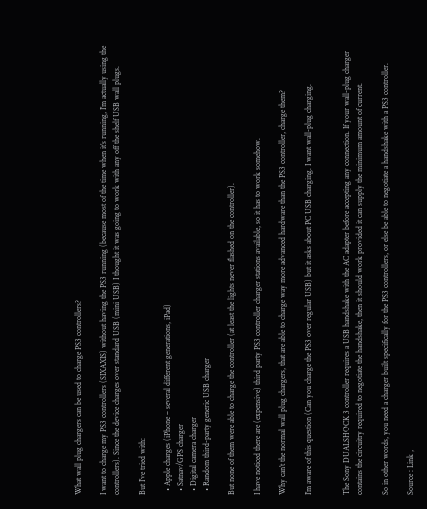What wall plug chargers can be used to charge PS3 controllers?

I want to charge my PS3 controllers (SIXAXIS) without having the PS3 running (because most of the time when it’s running, I’m actually using the controllers). Since the device charges over standard USB (mini USB) I thought it was going to work with any off the shelf USB wall plugs.

But I’ve tried with:

  • Apple charges (iPhone – several different generations, iPad)
  • Satnav/GPS charger
  • Digital camera charger
  • Random third-party generic USB charger

But none of them were able to charge the controller (at least the lights never flashed on the controller).

I have noticed there are (expensive) third party PS3 controller charger stations available, so it has to work somehow.

Why can’t the normal wall plug chargers, that are able to charge way more advanced hardware than the PS3 controller, charge them?

I’m aware of this question (Can you charge the PS3 over regular USB) but it asks about PC USB charging. I want wall-plug charging.


The Sony DUALSHOCK 3 controller requires a USB handshake with the AC adapter before accepting any connection. If your wall-plug charger contains the circuitry required to negotiate the handshake, then it should work provided it can supply the minimum amount of current.

So in other words, you need a charger built specifically for the PS3 controllers, or else be able to negotiate a handshake with a PS3 controller.

Source : Link ,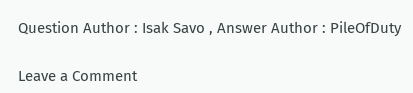Question Author : Isak Savo , Answer Author : PileOfDuty

Leave a Comment